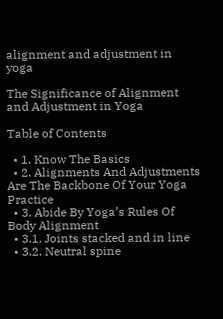alignment and adjustment in yoga

The Significance of Alignment and Adjustment in Yoga

Table of Contents

  • 1. Know The Basics
  • 2. Alignments And Adjustments Are The Backbone Of Your Yoga Practice
  • 3. Abide By Yoga’s Rules Of Body Alignment
  • 3.1. Joints stacked and in line
  • 3.2. Neutral spine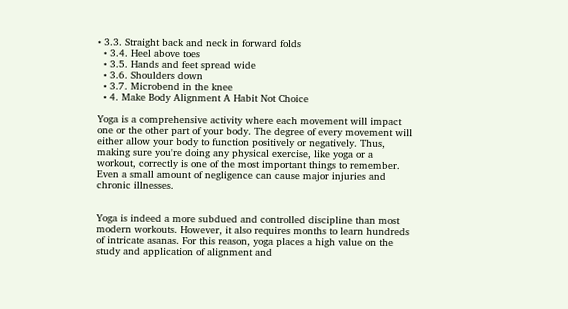• 3.3. Straight back and neck in forward folds
  • 3.4. Heel above toes
  • 3.5. Hands and feet spread wide
  • 3.6. Shoulders down
  • 3.7. Microbend in the knee
  • 4. Make Body Alignment A Habit Not Choice

Yoga is a comprehensive activity where each movement will impact one or the other part of your body. The degree of every movement will either allow your body to function positively or negatively. Thus, making sure you're doing any physical exercise, like yoga or a workout, correctly is one of the most important things to remember. Even a small amount of negligence can cause major injuries and chronic illnesses.


Yoga is indeed a more subdued and controlled discipline than most modern workouts. However, it also requires months to learn hundreds of intricate asanas. For this reason, yoga places a high value on the study and application of alignment and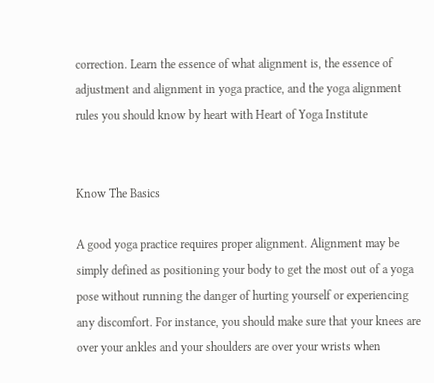correction. Learn the essence of what alignment is, the essence of adjustment and alignment in yoga practice, and the yoga alignment rules you should know by heart with Heart of Yoga Institute


Know The Basics

A good yoga practice requires proper alignment. Alignment may be simply defined as positioning your body to get the most out of a yoga pose without running the danger of hurting yourself or experiencing any discomfort. For instance, you should make sure that your knees are over your ankles and your shoulders are over your wrists when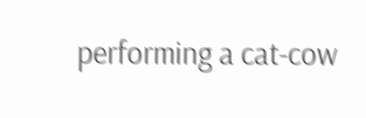performing a cat-cow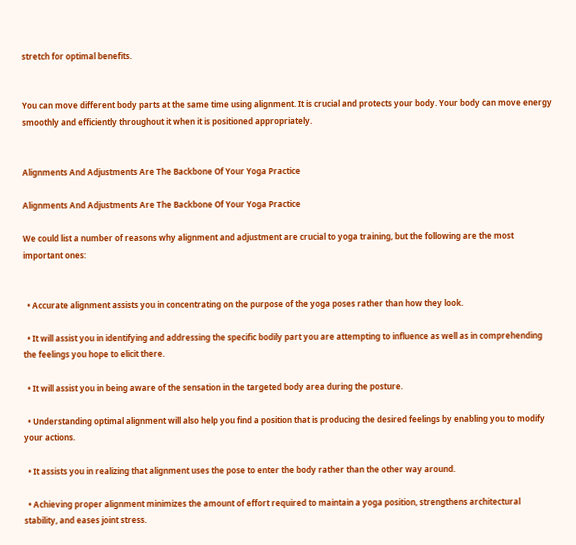stretch for optimal benefits.


You can move different body parts at the same time using alignment. It is crucial and protects your body. Your body can move energy smoothly and efficiently throughout it when it is positioned appropriately.


Alignments And Adjustments Are The Backbone Of Your Yoga Practice

Alignments And Adjustments Are The Backbone Of Your Yoga Practice

We could list a number of reasons why alignment and adjustment are crucial to yoga training, but the following are the most important ones:


  • Accurate alignment assists you in concentrating on the purpose of the yoga poses rather than how they look.

  • It will assist you in identifying and addressing the specific bodily part you are attempting to influence as well as in comprehending the feelings you hope to elicit there.

  • It will assist you in being aware of the sensation in the targeted body area during the posture.

  • Understanding optimal alignment will also help you find a position that is producing the desired feelings by enabling you to modify your actions.

  • It assists you in realizing that alignment uses the pose to enter the body rather than the other way around.

  • Achieving proper alignment minimizes the amount of effort required to maintain a yoga position, strengthens architectural stability, and eases joint stress.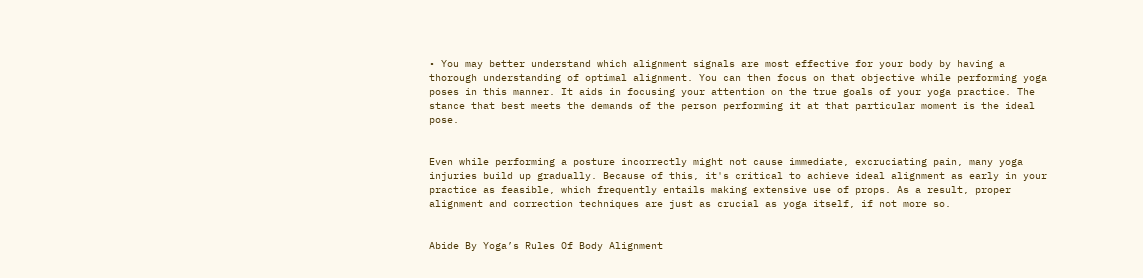• You may better understand which alignment signals are most effective for your body by having a thorough understanding of optimal alignment. You can then focus on that objective while performing yoga poses in this manner. It aids in focusing your attention on the true goals of your yoga practice. The stance that best meets the demands of the person performing it at that particular moment is the ideal pose.


Even while performing a posture incorrectly might not cause immediate, excruciating pain, many yoga injuries build up gradually. Because of this, it's critical to achieve ideal alignment as early in your practice as feasible, which frequently entails making extensive use of props. As a result, proper alignment and correction techniques are just as crucial as yoga itself, if not more so.


Abide By Yoga’s Rules Of Body Alignment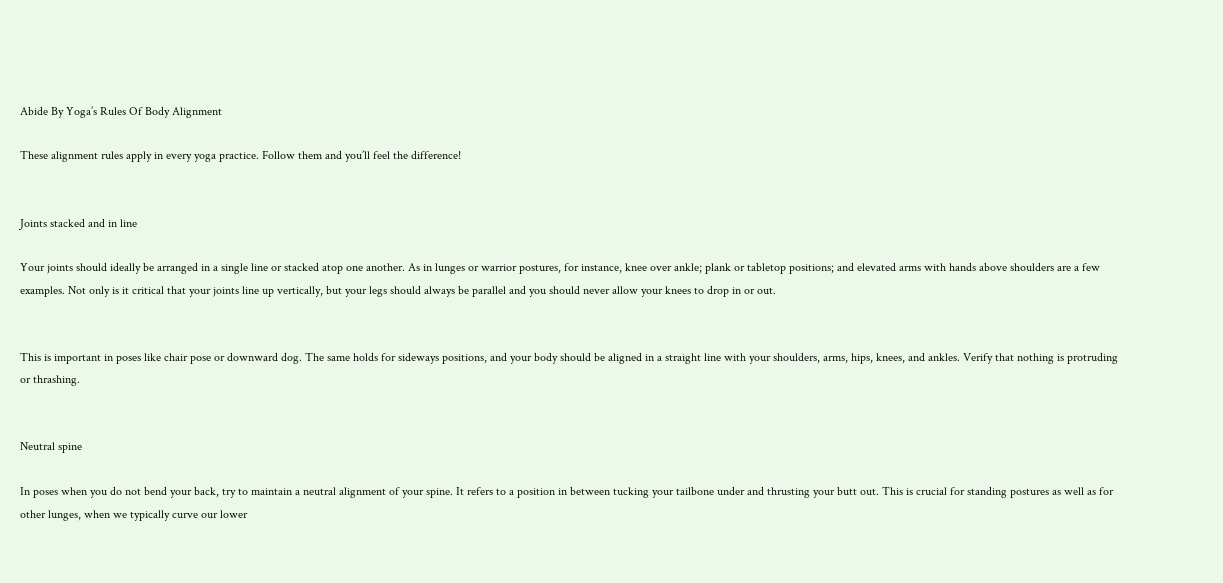Abide By Yoga’s Rules Of Body Alignment

These alignment rules apply in every yoga practice. Follow them and you’ll feel the difference!


Joints stacked and in line

Your joints should ideally be arranged in a single line or stacked atop one another. As in lunges or warrior postures, for instance, knee over ankle; plank or tabletop positions; and elevated arms with hands above shoulders are a few examples. Not only is it critical that your joints line up vertically, but your legs should always be parallel and you should never allow your knees to drop in or out.


This is important in poses like chair pose or downward dog. The same holds for sideways positions, and your body should be aligned in a straight line with your shoulders, arms, hips, knees, and ankles. Verify that nothing is protruding or thrashing.


Neutral spine

In poses when you do not bend your back, try to maintain a neutral alignment of your spine. It refers to a position in between tucking your tailbone under and thrusting your butt out. This is crucial for standing postures as well as for other lunges, when we typically curve our lower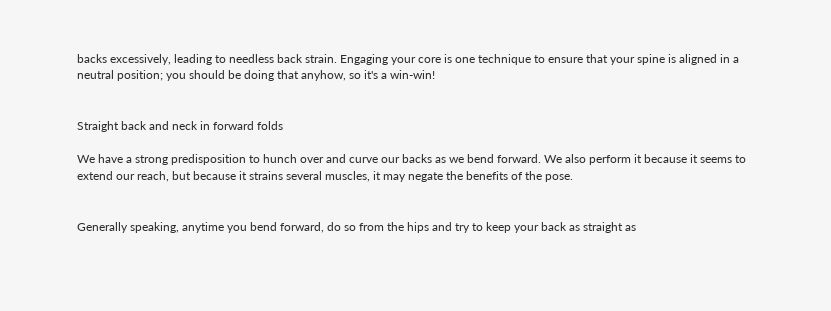backs excessively, leading to needless back strain. Engaging your core is one technique to ensure that your spine is aligned in a neutral position; you should be doing that anyhow, so it's a win-win!


Straight back and neck in forward folds

We have a strong predisposition to hunch over and curve our backs as we bend forward. We also perform it because it seems to extend our reach, but because it strains several muscles, it may negate the benefits of the pose.


Generally speaking, anytime you bend forward, do so from the hips and try to keep your back as straight as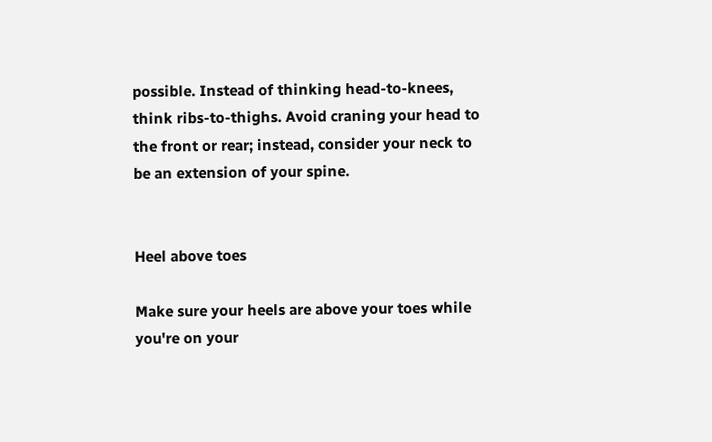possible. Instead of thinking head-to-knees, think ribs-to-thighs. Avoid craning your head to the front or rear; instead, consider your neck to be an extension of your spine.


Heel above toes

Make sure your heels are above your toes while you're on your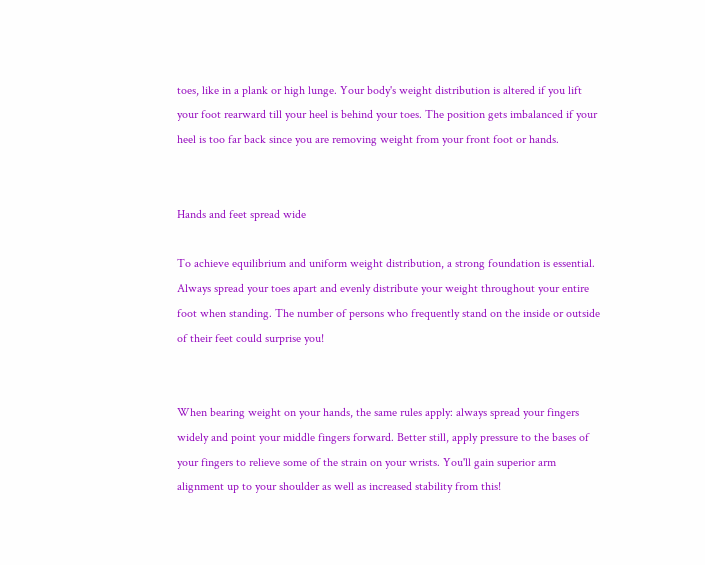toes, like in a plank or high lunge. Your body's weight distribution is altered if you lift your foot rearward till your heel is behind your toes. The position gets imbalanced if your heel is too far back since you are removing weight from your front foot or hands.


Hands and feet spread wide

To achieve equilibrium and uniform weight distribution, a strong foundation is essential. Always spread your toes apart and evenly distribute your weight throughout your entire foot when standing. The number of persons who frequently stand on the inside or outside of their feet could surprise you!


When bearing weight on your hands, the same rules apply: always spread your fingers widely and point your middle fingers forward. Better still, apply pressure to the bases of your fingers to relieve some of the strain on your wrists. You'll gain superior arm alignment up to your shoulder as well as increased stability from this!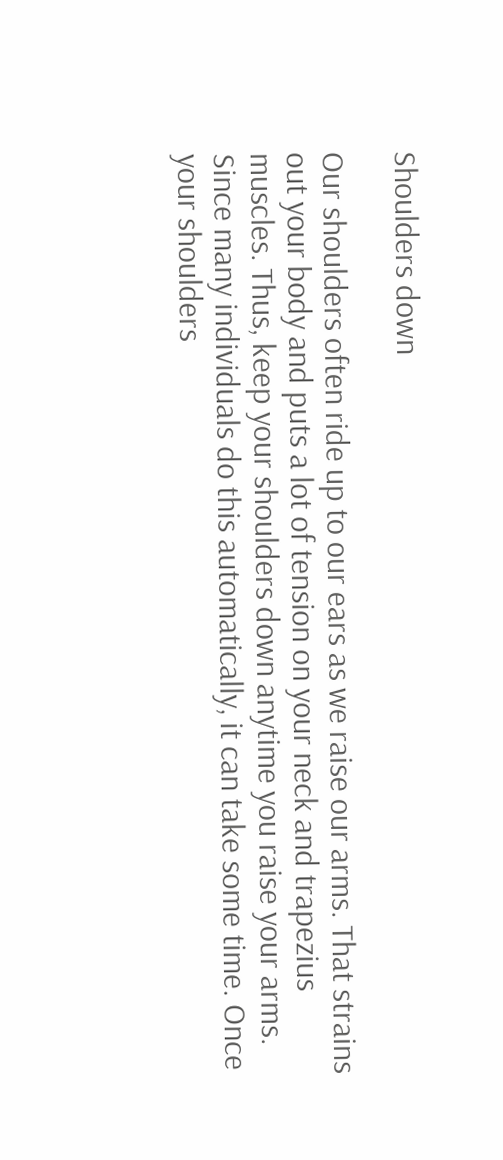Shoulders down

Our shoulders often ride up to our ears as we raise our arms. That strains out your body and puts a lot of tension on your neck and trapezius muscles. Thus, keep your shoulders down anytime you raise your arms. Since many individuals do this automatically, it can take some time. Once your shoulders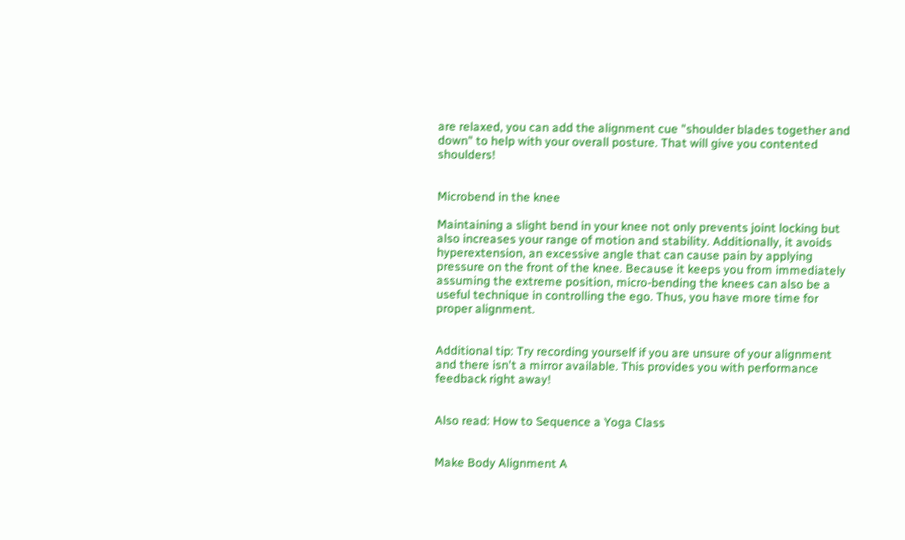are relaxed, you can add the alignment cue "shoulder blades together and down" to help with your overall posture. That will give you contented shoulders!


Microbend in the knee

Maintaining a slight bend in your knee not only prevents joint locking but also increases your range of motion and stability. Additionally, it avoids hyperextension, an excessive angle that can cause pain by applying pressure on the front of the knee. Because it keeps you from immediately assuming the extreme position, micro-bending the knees can also be a useful technique in controlling the ego. Thus, you have more time for proper alignment.


Additional tip: Try recording yourself if you are unsure of your alignment and there isn't a mirror available. This provides you with performance feedback right away!


Also read: How to Sequence a Yoga Class


Make Body Alignment A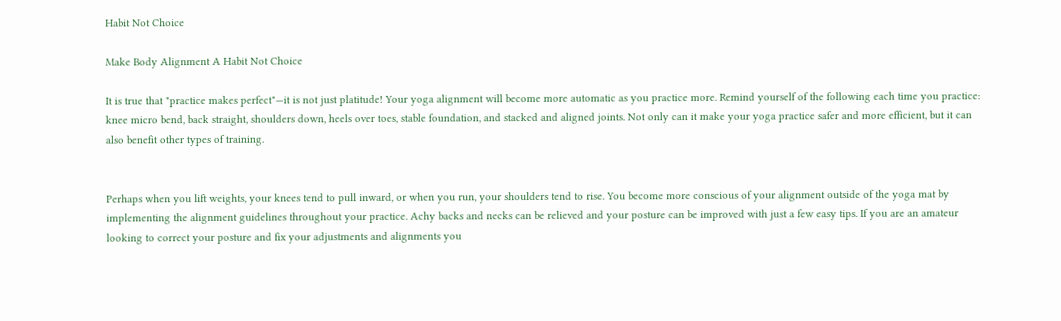Habit Not Choice

Make Body Alignment A Habit Not Choice

It is true that "practice makes perfect"—it is not just platitude! Your yoga alignment will become more automatic as you practice more. Remind yourself of the following each time you practice: knee micro bend, back straight, shoulders down, heels over toes, stable foundation, and stacked and aligned joints. Not only can it make your yoga practice safer and more efficient, but it can also benefit other types of training.


Perhaps when you lift weights, your knees tend to pull inward, or when you run, your shoulders tend to rise. You become more conscious of your alignment outside of the yoga mat by implementing the alignment guidelines throughout your practice. Achy backs and necks can be relieved and your posture can be improved with just a few easy tips. If you are an amateur looking to correct your posture and fix your adjustments and alignments you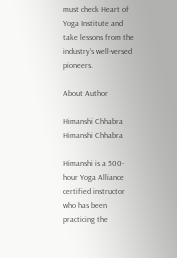must check Heart of Yoga Institute and take lessons from the industry’s well-versed pioneers.

About Author

Himanshi Chhabra
Himanshi Chhabra

Himanshi is a 500-hour Yoga Alliance certified instructor who has been practicing the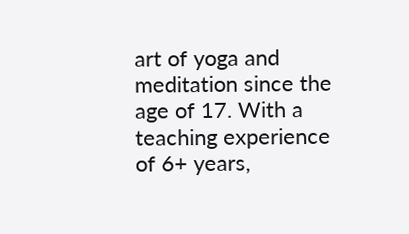art of yoga and meditation since the age of 17. With a teaching experience of 6+ years,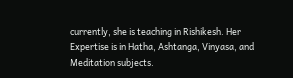currently, she is teaching in Rishikesh. Her Expertise is in Hatha, Ashtanga, Vinyasa, and Meditation subjects.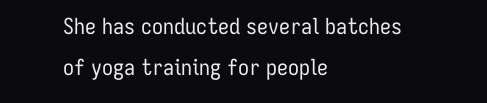She has conducted several batches of yoga training for people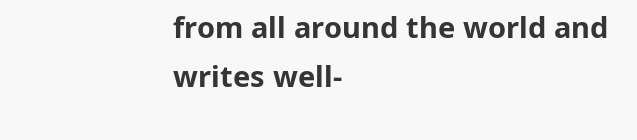from all around the world and writes well-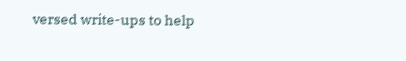versed write-ups to help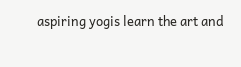aspiring yogis learn the art and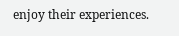enjoy their experiences.